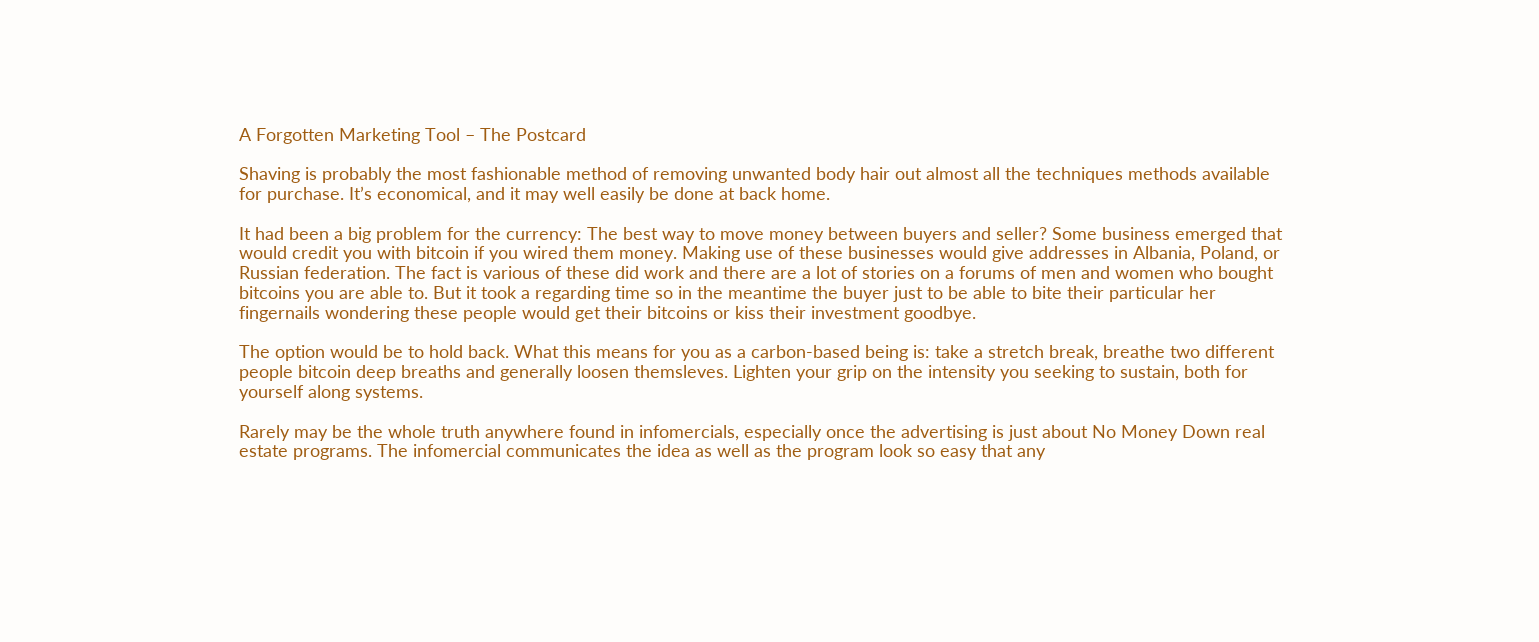A Forgotten Marketing Tool – The Postcard

Shaving is probably the most fashionable method of removing unwanted body hair out almost all the techniques methods available for purchase. It’s economical, and it may well easily be done at back home.

It had been a big problem for the currency: The best way to move money between buyers and seller? Some business emerged that would credit you with bitcoin if you wired them money. Making use of these businesses would give addresses in Albania, Poland, or Russian federation. The fact is various of these did work and there are a lot of stories on a forums of men and women who bought bitcoins you are able to. But it took a regarding time so in the meantime the buyer just to be able to bite their particular her fingernails wondering these people would get their bitcoins or kiss their investment goodbye.

The option would be to hold back. What this means for you as a carbon-based being is: take a stretch break, breathe two different people bitcoin deep breaths and generally loosen themsleves. Lighten your grip on the intensity you seeking to sustain, both for yourself along systems.

Rarely may be the whole truth anywhere found in infomercials, especially once the advertising is just about No Money Down real estate programs. The infomercial communicates the idea as well as the program look so easy that any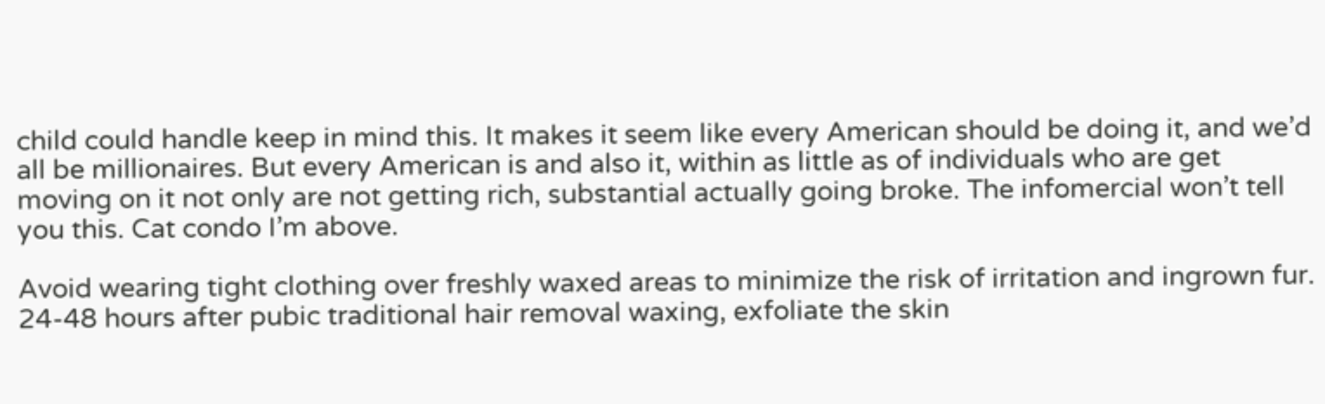child could handle keep in mind this. It makes it seem like every American should be doing it, and we’d all be millionaires. But every American is and also it, within as little as of individuals who are get moving on it not only are not getting rich, substantial actually going broke. The infomercial won’t tell you this. Cat condo I’m above.

Avoid wearing tight clothing over freshly waxed areas to minimize the risk of irritation and ingrown fur. 24-48 hours after pubic traditional hair removal waxing, exfoliate the skin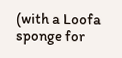(with a Loofa sponge for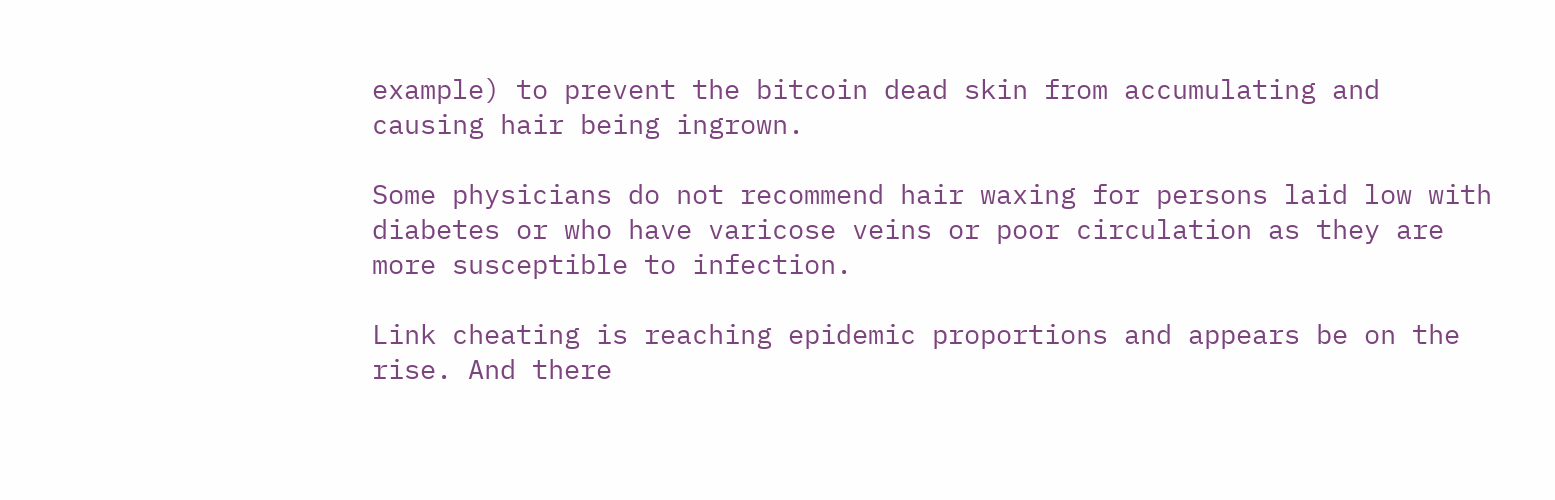example) to prevent the bitcoin dead skin from accumulating and causing hair being ingrown.

Some physicians do not recommend hair waxing for persons laid low with diabetes or who have varicose veins or poor circulation as they are more susceptible to infection.

Link cheating is reaching epidemic proportions and appears be on the rise. And there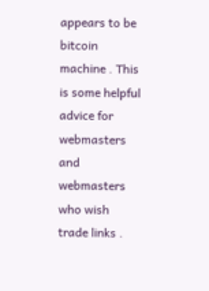appears to be bitcoin machine . This is some helpful advice for webmasters and webmasters who wish trade links .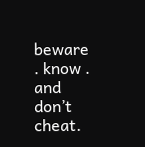beware . know . and don’t cheat.